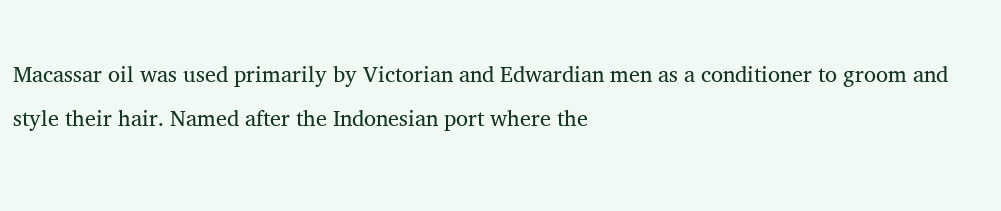Macassar oil was used primarily by Victorian and Edwardian men as a conditioner to groom and style their hair. Named after the Indonesian port where the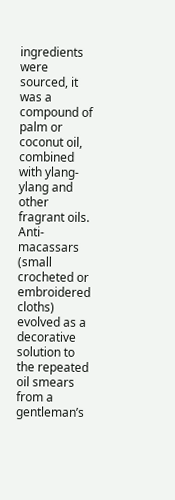ingredients were sourced, it was a compound of palm or coconut oil, combined with ylang-ylang and other fragrant oils. Anti-macassars (small crocheted or embroidered cloths) evolved as a decorative solution to the repeated oil smears from a gentleman’s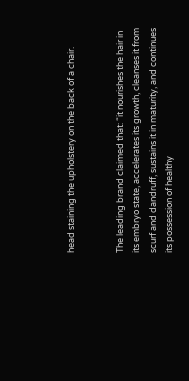head staining the upholstery on the back of a chair.


The leading brand claimed that: “it nourishes the hair in its embryo state, accelerates its growth, cleanses it from scurf and dandruff, sustains it in maturity, and continues its possession of healthy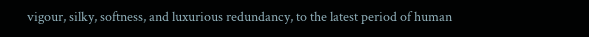vigour, silky, softness, and luxurious redundancy, to the latest period of human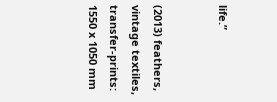life.”


(2013) feathers, vintage textiles, transfer-prints: 1550 x 1050 mm